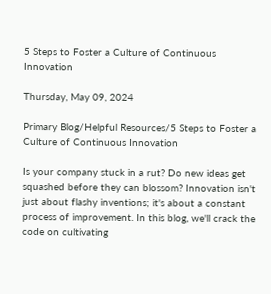5 Steps to Foster a Culture of Continuous Innovation

Thursday, May 09, 2024

Primary Blog/Helpful Resources/5 Steps to Foster a Culture of Continuous Innovation

Is your company stuck in a rut? Do new ideas get squashed before they can blossom? Innovation isn't just about flashy inventions; it's about a constant process of improvement. In this blog, we'll crack the code on cultivating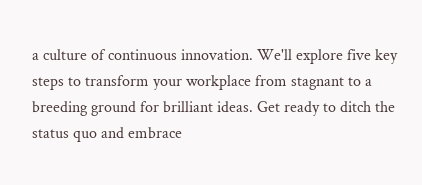a culture of continuous innovation. We'll explore five key steps to transform your workplace from stagnant to a breeding ground for brilliant ideas. Get ready to ditch the status quo and embrace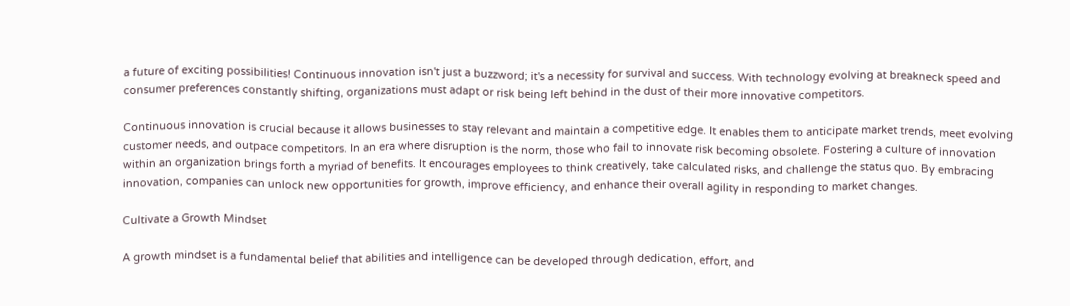a future of exciting possibilities! Continuous innovation isn't just a buzzword; it's a necessity for survival and success. With technology evolving at breakneck speed and consumer preferences constantly shifting, organizations must adapt or risk being left behind in the dust of their more innovative competitors.

Continuous innovation is crucial because it allows businesses to stay relevant and maintain a competitive edge. It enables them to anticipate market trends, meet evolving customer needs, and outpace competitors. In an era where disruption is the norm, those who fail to innovate risk becoming obsolete. Fostering a culture of innovation within an organization brings forth a myriad of benefits. It encourages employees to think creatively, take calculated risks, and challenge the status quo. By embracing innovation, companies can unlock new opportunities for growth, improve efficiency, and enhance their overall agility in responding to market changes.

Cultivate a Growth Mindset

A growth mindset is a fundamental belief that abilities and intelligence can be developed through dedication, effort, and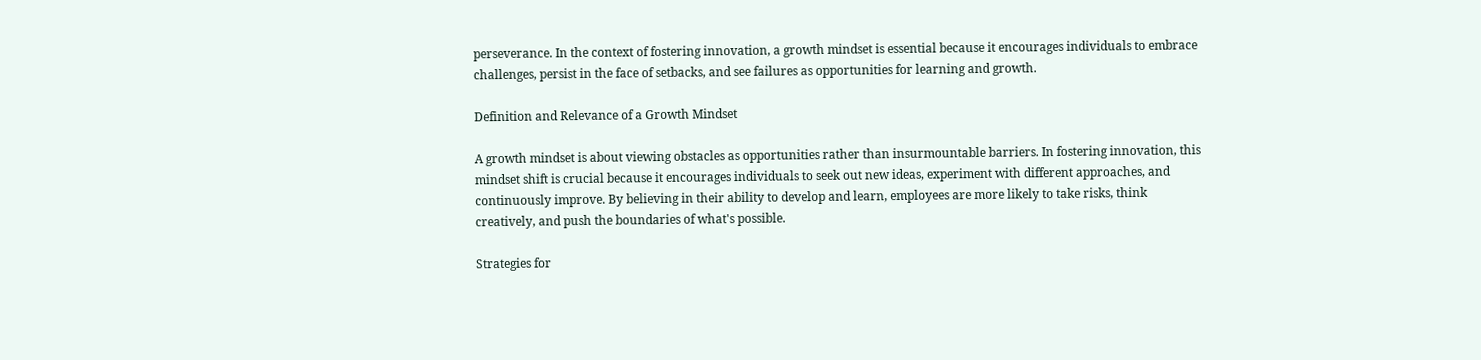perseverance. In the context of fostering innovation, a growth mindset is essential because it encourages individuals to embrace challenges, persist in the face of setbacks, and see failures as opportunities for learning and growth.

Definition and Relevance of a Growth Mindset

A growth mindset is about viewing obstacles as opportunities rather than insurmountable barriers. In fostering innovation, this mindset shift is crucial because it encourages individuals to seek out new ideas, experiment with different approaches, and continuously improve. By believing in their ability to develop and learn, employees are more likely to take risks, think creatively, and push the boundaries of what's possible.

Strategies for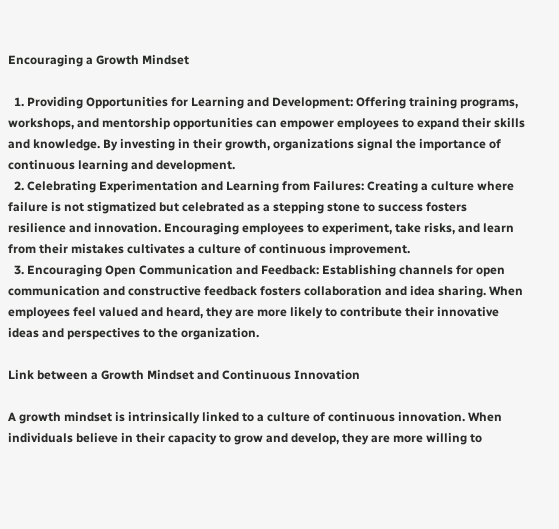Encouraging a Growth Mindset

  1. Providing Opportunities for Learning and Development: Offering training programs, workshops, and mentorship opportunities can empower employees to expand their skills and knowledge. By investing in their growth, organizations signal the importance of continuous learning and development.
  2. Celebrating Experimentation and Learning from Failures: Creating a culture where failure is not stigmatized but celebrated as a stepping stone to success fosters resilience and innovation. Encouraging employees to experiment, take risks, and learn from their mistakes cultivates a culture of continuous improvement.
  3. Encouraging Open Communication and Feedback: Establishing channels for open communication and constructive feedback fosters collaboration and idea sharing. When employees feel valued and heard, they are more likely to contribute their innovative ideas and perspectives to the organization.

Link between a Growth Mindset and Continuous Innovation

A growth mindset is intrinsically linked to a culture of continuous innovation. When individuals believe in their capacity to grow and develop, they are more willing to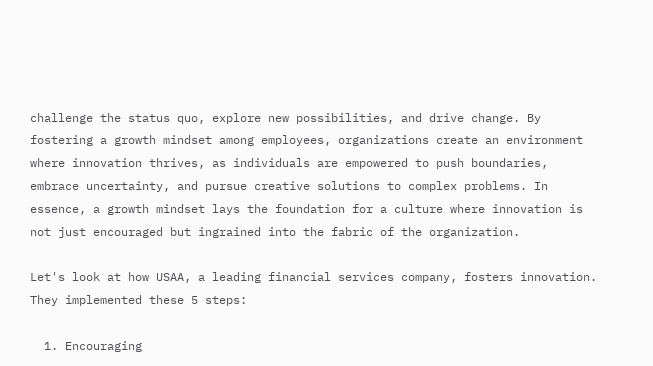challenge the status quo, explore new possibilities, and drive change. By fostering a growth mindset among employees, organizations create an environment where innovation thrives, as individuals are empowered to push boundaries, embrace uncertainty, and pursue creative solutions to complex problems. In essence, a growth mindset lays the foundation for a culture where innovation is not just encouraged but ingrained into the fabric of the organization.

Let's look at how USAA, a leading financial services company, fosters innovation. They implemented these 5 steps:

  1. Encouraging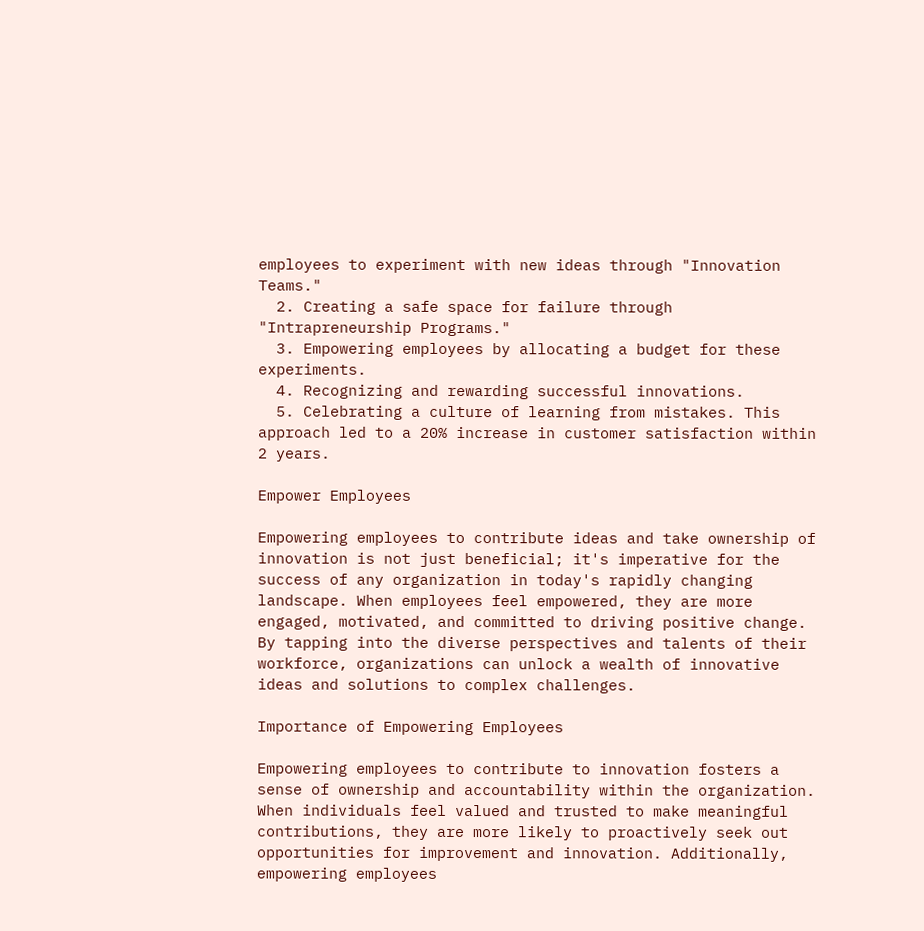employees to experiment with new ideas through "Innovation Teams."
  2. Creating a safe space for failure through "Intrapreneurship Programs."
  3. Empowering employees by allocating a budget for these experiments.
  4. Recognizing and rewarding successful innovations.
  5. Celebrating a culture of learning from mistakes. This approach led to a 20% increase in customer satisfaction within 2 years.

Empower Employees

Empowering employees to contribute ideas and take ownership of innovation is not just beneficial; it's imperative for the success of any organization in today's rapidly changing landscape. When employees feel empowered, they are more engaged, motivated, and committed to driving positive change. By tapping into the diverse perspectives and talents of their workforce, organizations can unlock a wealth of innovative ideas and solutions to complex challenges.

Importance of Empowering Employees

Empowering employees to contribute to innovation fosters a sense of ownership and accountability within the organization. When individuals feel valued and trusted to make meaningful contributions, they are more likely to proactively seek out opportunities for improvement and innovation. Additionally, empowering employees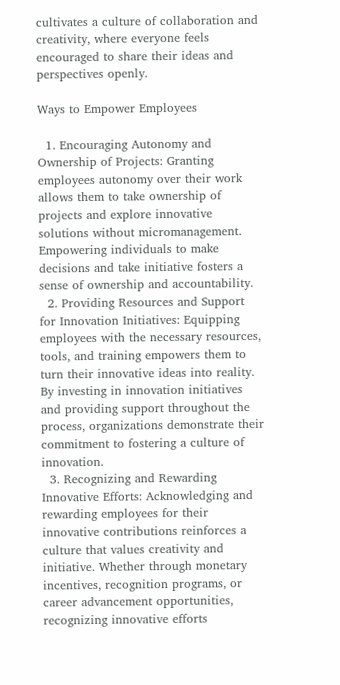cultivates a culture of collaboration and creativity, where everyone feels encouraged to share their ideas and perspectives openly.

Ways to Empower Employees

  1. Encouraging Autonomy and Ownership of Projects: Granting employees autonomy over their work allows them to take ownership of projects and explore innovative solutions without micromanagement. Empowering individuals to make decisions and take initiative fosters a sense of ownership and accountability.
  2. Providing Resources and Support for Innovation Initiatives: Equipping employees with the necessary resources, tools, and training empowers them to turn their innovative ideas into reality. By investing in innovation initiatives and providing support throughout the process, organizations demonstrate their commitment to fostering a culture of innovation.
  3. Recognizing and Rewarding Innovative Efforts: Acknowledging and rewarding employees for their innovative contributions reinforces a culture that values creativity and initiative. Whether through monetary incentives, recognition programs, or career advancement opportunities, recognizing innovative efforts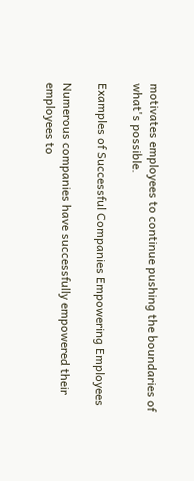motivates employees to continue pushing the boundaries of what's possible.

Examples of Successful Companies Empowering Employees

Numerous companies have successfully empowered their employees to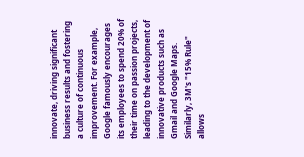innovate, driving significant business results and fostering a culture of continuous improvement. For example, Google famously encourages its employees to spend 20% of their time on passion projects, leading to the development of innovative products such as Gmail and Google Maps. Similarly, 3M's "15% Rule" allows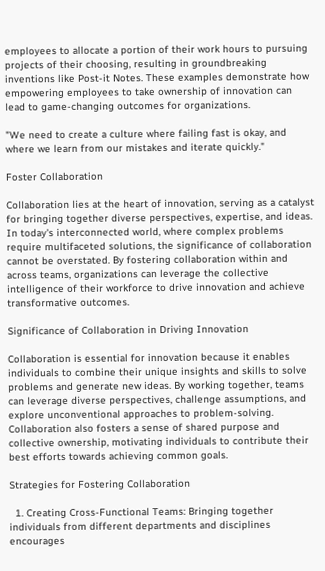employees to allocate a portion of their work hours to pursuing projects of their choosing, resulting in groundbreaking inventions like Post-it Notes. These examples demonstrate how empowering employees to take ownership of innovation can lead to game-changing outcomes for organizations.

"We need to create a culture where failing fast is okay, and where we learn from our mistakes and iterate quickly."

Foster Collaboration

Collaboration lies at the heart of innovation, serving as a catalyst for bringing together diverse perspectives, expertise, and ideas. In today's interconnected world, where complex problems require multifaceted solutions, the significance of collaboration cannot be overstated. By fostering collaboration within and across teams, organizations can leverage the collective intelligence of their workforce to drive innovation and achieve transformative outcomes.

Significance of Collaboration in Driving Innovation

Collaboration is essential for innovation because it enables individuals to combine their unique insights and skills to solve problems and generate new ideas. By working together, teams can leverage diverse perspectives, challenge assumptions, and explore unconventional approaches to problem-solving. Collaboration also fosters a sense of shared purpose and collective ownership, motivating individuals to contribute their best efforts towards achieving common goals.

Strategies for Fostering Collaboration

  1. Creating Cross-Functional Teams: Bringing together individuals from different departments and disciplines encourages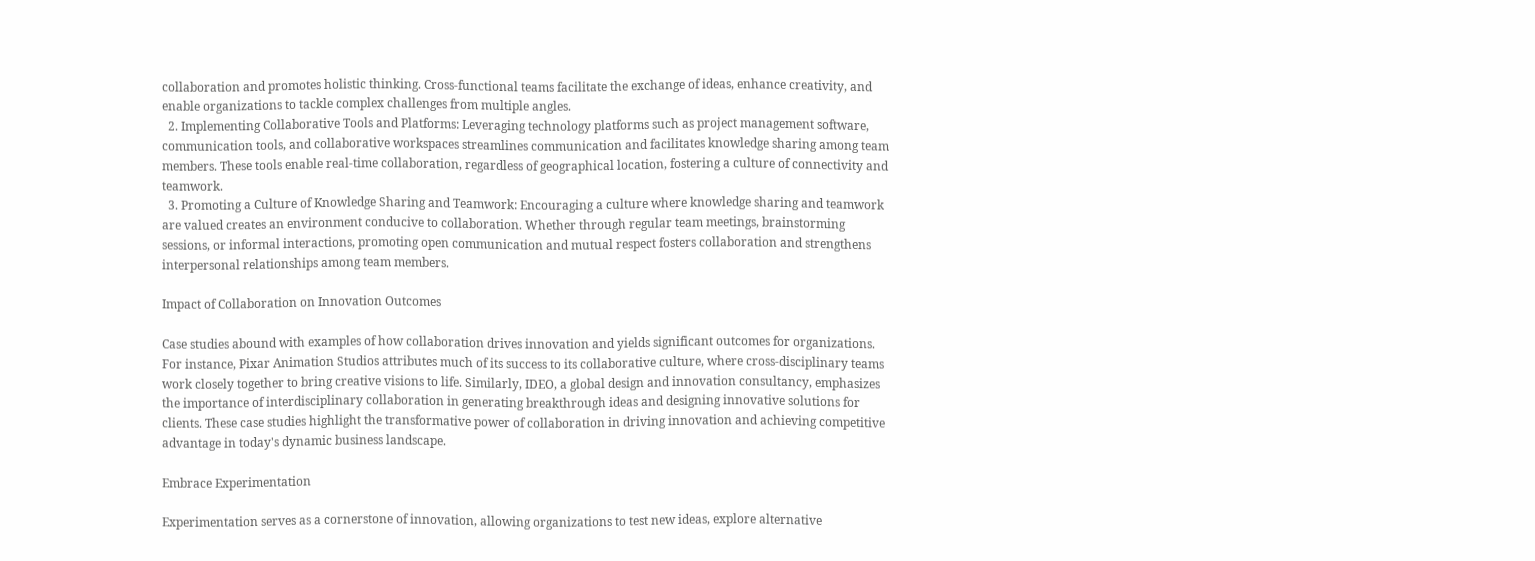collaboration and promotes holistic thinking. Cross-functional teams facilitate the exchange of ideas, enhance creativity, and enable organizations to tackle complex challenges from multiple angles.
  2. Implementing Collaborative Tools and Platforms: Leveraging technology platforms such as project management software, communication tools, and collaborative workspaces streamlines communication and facilitates knowledge sharing among team members. These tools enable real-time collaboration, regardless of geographical location, fostering a culture of connectivity and teamwork.
  3. Promoting a Culture of Knowledge Sharing and Teamwork: Encouraging a culture where knowledge sharing and teamwork are valued creates an environment conducive to collaboration. Whether through regular team meetings, brainstorming sessions, or informal interactions, promoting open communication and mutual respect fosters collaboration and strengthens interpersonal relationships among team members.

Impact of Collaboration on Innovation Outcomes

Case studies abound with examples of how collaboration drives innovation and yields significant outcomes for organizations. For instance, Pixar Animation Studios attributes much of its success to its collaborative culture, where cross-disciplinary teams work closely together to bring creative visions to life. Similarly, IDEO, a global design and innovation consultancy, emphasizes the importance of interdisciplinary collaboration in generating breakthrough ideas and designing innovative solutions for clients. These case studies highlight the transformative power of collaboration in driving innovation and achieving competitive advantage in today's dynamic business landscape.

Embrace Experimentation

Experimentation serves as a cornerstone of innovation, allowing organizations to test new ideas, explore alternative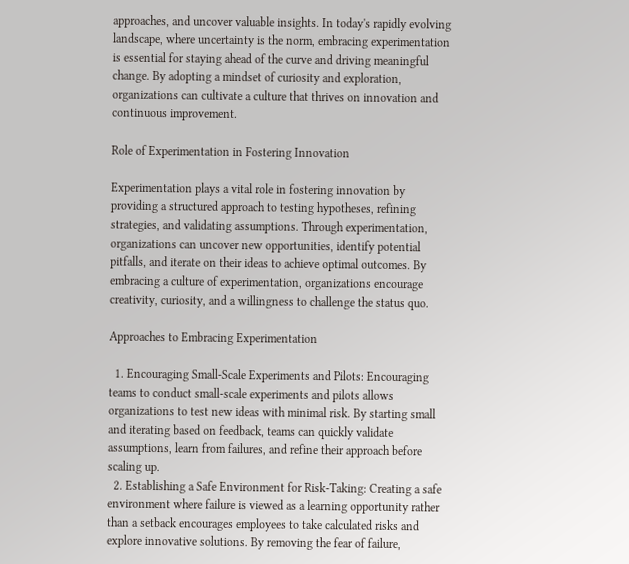approaches, and uncover valuable insights. In today's rapidly evolving landscape, where uncertainty is the norm, embracing experimentation is essential for staying ahead of the curve and driving meaningful change. By adopting a mindset of curiosity and exploration, organizations can cultivate a culture that thrives on innovation and continuous improvement.

Role of Experimentation in Fostering Innovation

Experimentation plays a vital role in fostering innovation by providing a structured approach to testing hypotheses, refining strategies, and validating assumptions. Through experimentation, organizations can uncover new opportunities, identify potential pitfalls, and iterate on their ideas to achieve optimal outcomes. By embracing a culture of experimentation, organizations encourage creativity, curiosity, and a willingness to challenge the status quo.

Approaches to Embracing Experimentation

  1. Encouraging Small-Scale Experiments and Pilots: Encouraging teams to conduct small-scale experiments and pilots allows organizations to test new ideas with minimal risk. By starting small and iterating based on feedback, teams can quickly validate assumptions, learn from failures, and refine their approach before scaling up.
  2. Establishing a Safe Environment for Risk-Taking: Creating a safe environment where failure is viewed as a learning opportunity rather than a setback encourages employees to take calculated risks and explore innovative solutions. By removing the fear of failure,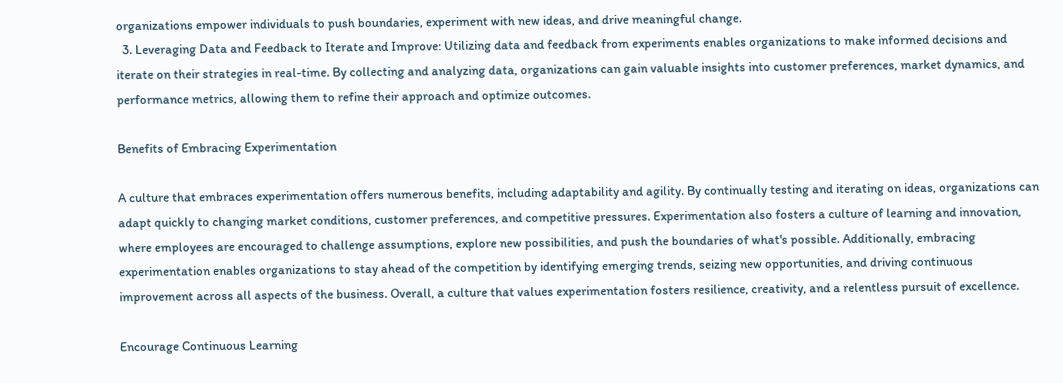organizations empower individuals to push boundaries, experiment with new ideas, and drive meaningful change.
  3. Leveraging Data and Feedback to Iterate and Improve: Utilizing data and feedback from experiments enables organizations to make informed decisions and iterate on their strategies in real-time. By collecting and analyzing data, organizations can gain valuable insights into customer preferences, market dynamics, and performance metrics, allowing them to refine their approach and optimize outcomes.

Benefits of Embracing Experimentation

A culture that embraces experimentation offers numerous benefits, including adaptability and agility. By continually testing and iterating on ideas, organizations can adapt quickly to changing market conditions, customer preferences, and competitive pressures. Experimentation also fosters a culture of learning and innovation, where employees are encouraged to challenge assumptions, explore new possibilities, and push the boundaries of what's possible. Additionally, embracing experimentation enables organizations to stay ahead of the competition by identifying emerging trends, seizing new opportunities, and driving continuous improvement across all aspects of the business. Overall, a culture that values experimentation fosters resilience, creativity, and a relentless pursuit of excellence.

Encourage Continuous Learning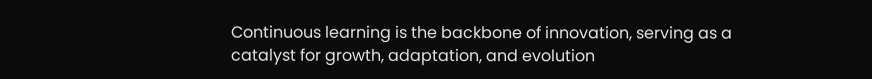Continuous learning is the backbone of innovation, serving as a catalyst for growth, adaptation, and evolution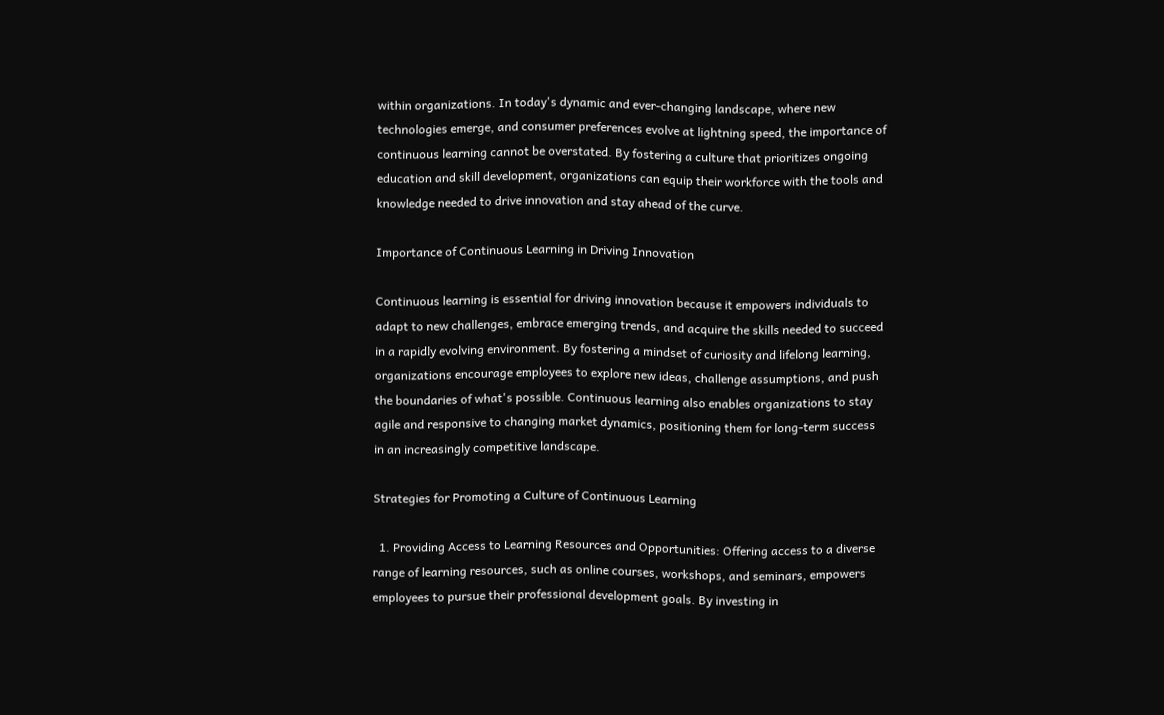within organizations. In today's dynamic and ever-changing landscape, where new technologies emerge, and consumer preferences evolve at lightning speed, the importance of continuous learning cannot be overstated. By fostering a culture that prioritizes ongoing education and skill development, organizations can equip their workforce with the tools and knowledge needed to drive innovation and stay ahead of the curve.

Importance of Continuous Learning in Driving Innovation

Continuous learning is essential for driving innovation because it empowers individuals to adapt to new challenges, embrace emerging trends, and acquire the skills needed to succeed in a rapidly evolving environment. By fostering a mindset of curiosity and lifelong learning, organizations encourage employees to explore new ideas, challenge assumptions, and push the boundaries of what's possible. Continuous learning also enables organizations to stay agile and responsive to changing market dynamics, positioning them for long-term success in an increasingly competitive landscape.

Strategies for Promoting a Culture of Continuous Learning

  1. Providing Access to Learning Resources and Opportunities: Offering access to a diverse range of learning resources, such as online courses, workshops, and seminars, empowers employees to pursue their professional development goals. By investing in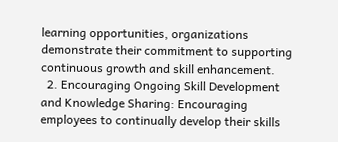learning opportunities, organizations demonstrate their commitment to supporting continuous growth and skill enhancement.
  2. Encouraging Ongoing Skill Development and Knowledge Sharing: Encouraging employees to continually develop their skills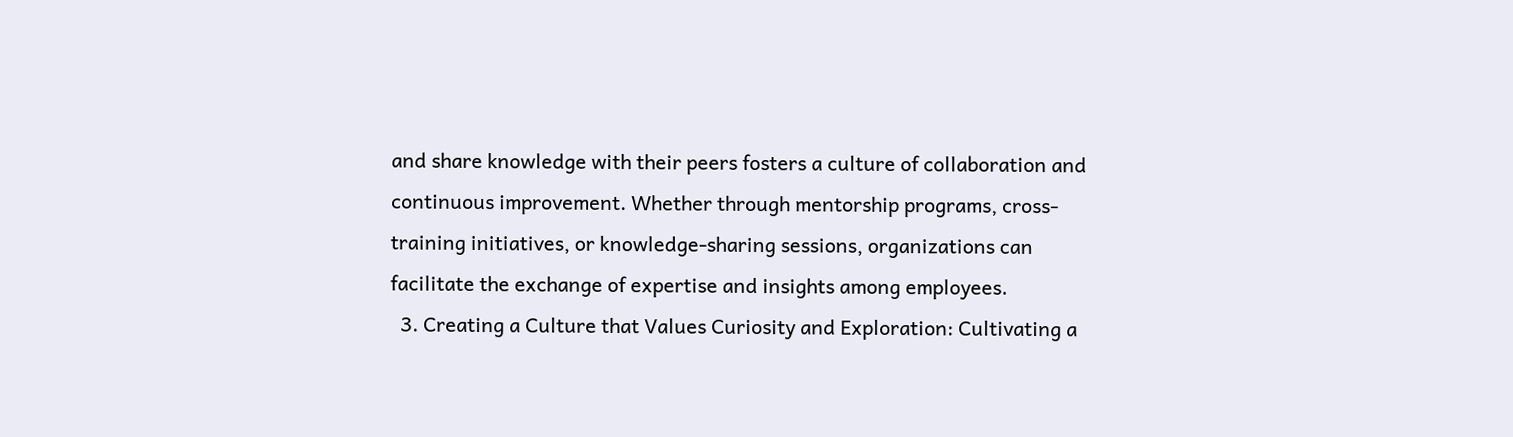and share knowledge with their peers fosters a culture of collaboration and continuous improvement. Whether through mentorship programs, cross-training initiatives, or knowledge-sharing sessions, organizations can facilitate the exchange of expertise and insights among employees.
  3. Creating a Culture that Values Curiosity and Exploration: Cultivating a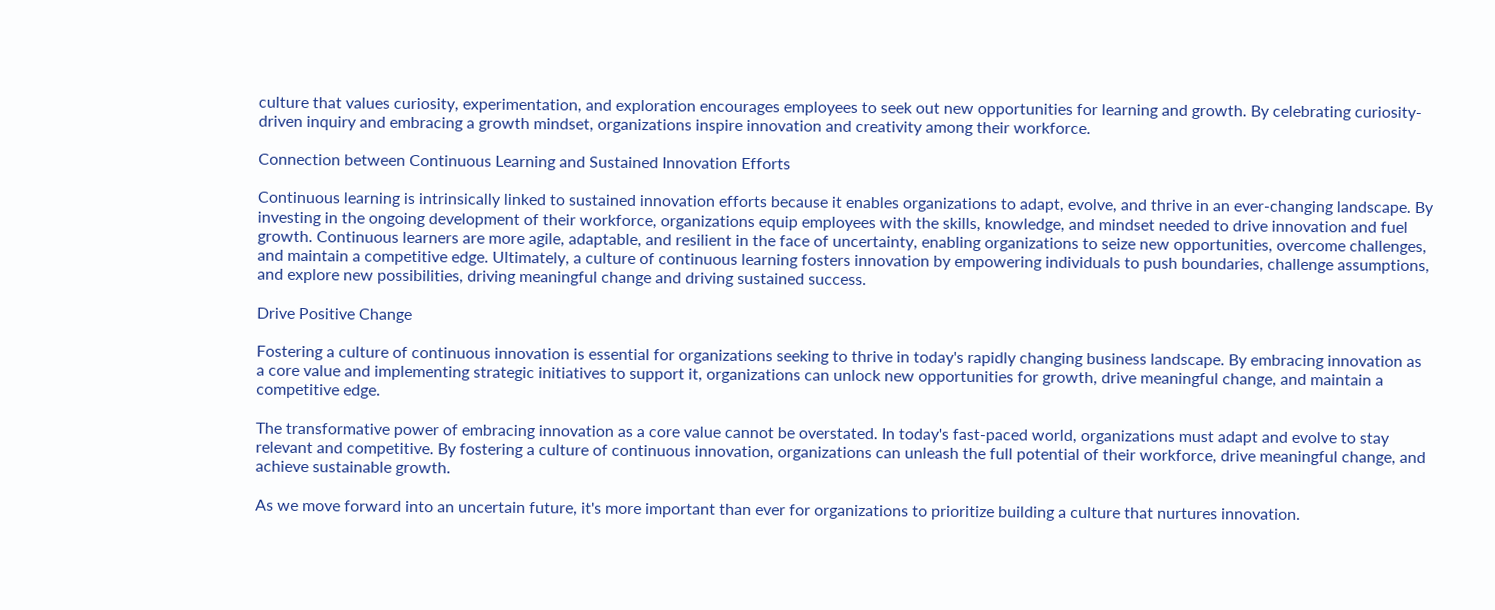culture that values curiosity, experimentation, and exploration encourages employees to seek out new opportunities for learning and growth. By celebrating curiosity-driven inquiry and embracing a growth mindset, organizations inspire innovation and creativity among their workforce.

Connection between Continuous Learning and Sustained Innovation Efforts

Continuous learning is intrinsically linked to sustained innovation efforts because it enables organizations to adapt, evolve, and thrive in an ever-changing landscape. By investing in the ongoing development of their workforce, organizations equip employees with the skills, knowledge, and mindset needed to drive innovation and fuel growth. Continuous learners are more agile, adaptable, and resilient in the face of uncertainty, enabling organizations to seize new opportunities, overcome challenges, and maintain a competitive edge. Ultimately, a culture of continuous learning fosters innovation by empowering individuals to push boundaries, challenge assumptions, and explore new possibilities, driving meaningful change and driving sustained success.

Drive Positive Change

Fostering a culture of continuous innovation is essential for organizations seeking to thrive in today's rapidly changing business landscape. By embracing innovation as a core value and implementing strategic initiatives to support it, organizations can unlock new opportunities for growth, drive meaningful change, and maintain a competitive edge.

The transformative power of embracing innovation as a core value cannot be overstated. In today's fast-paced world, organizations must adapt and evolve to stay relevant and competitive. By fostering a culture of continuous innovation, organizations can unleash the full potential of their workforce, drive meaningful change, and achieve sustainable growth.

As we move forward into an uncertain future, it's more important than ever for organizations to prioritize building a culture that nurtures innovation.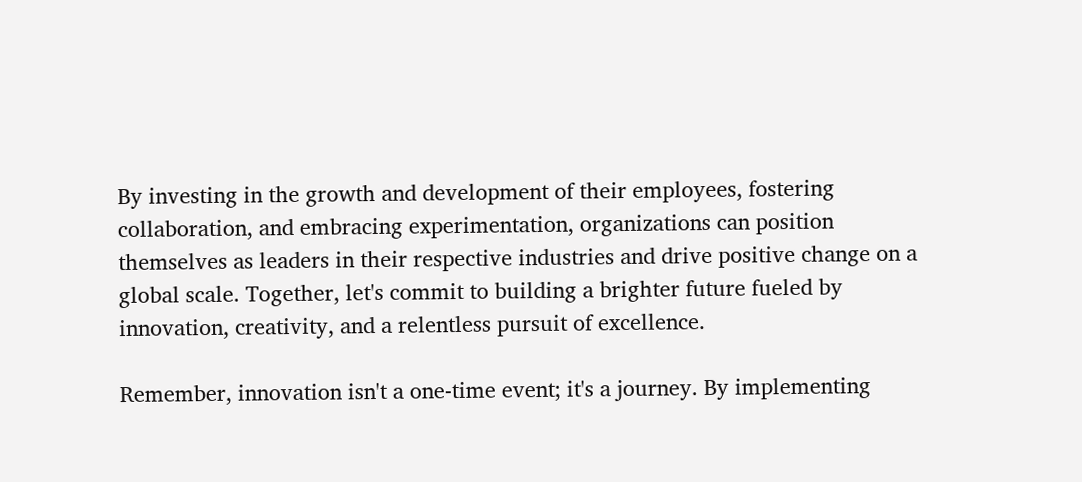By investing in the growth and development of their employees, fostering collaboration, and embracing experimentation, organizations can position themselves as leaders in their respective industries and drive positive change on a global scale. Together, let's commit to building a brighter future fueled by innovation, creativity, and a relentless pursuit of excellence.

Remember, innovation isn't a one-time event; it's a journey. By implementing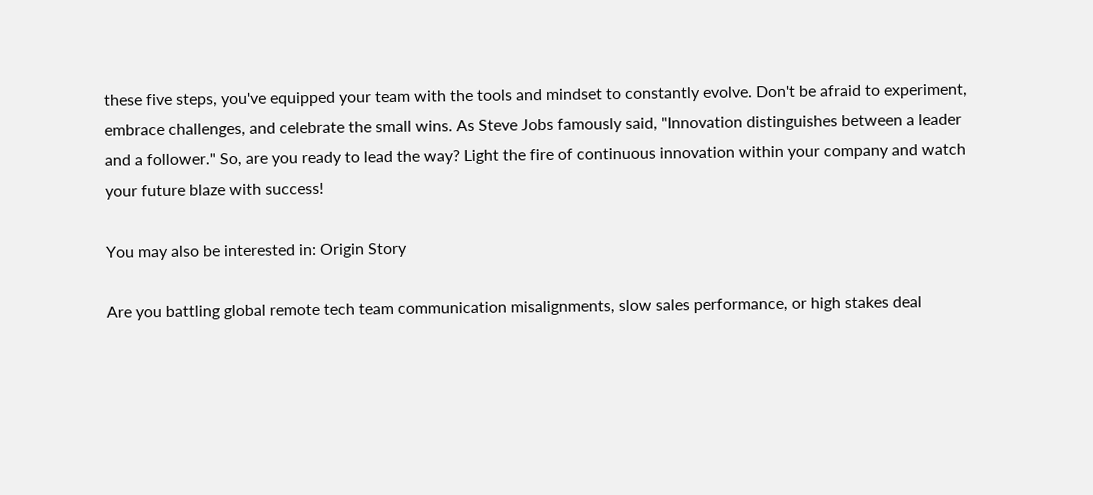these five steps, you've equipped your team with the tools and mindset to constantly evolve. Don't be afraid to experiment, embrace challenges, and celebrate the small wins. As Steve Jobs famously said, "Innovation distinguishes between a leader and a follower." So, are you ready to lead the way? Light the fire of continuous innovation within your company and watch your future blaze with success!

You may also be interested in: Origin Story

Are you battling global remote tech team communication misalignments, slow sales performance, or high stakes deal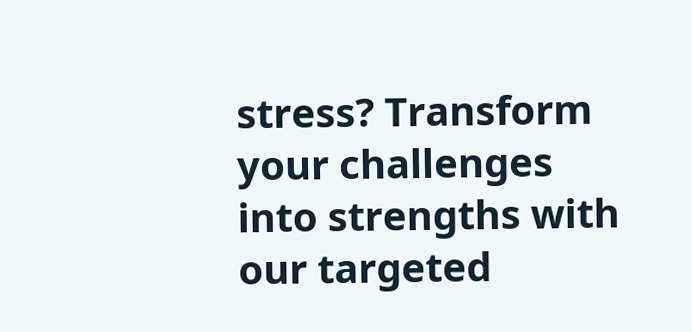stress? Transform your challenges into strengths with our targeted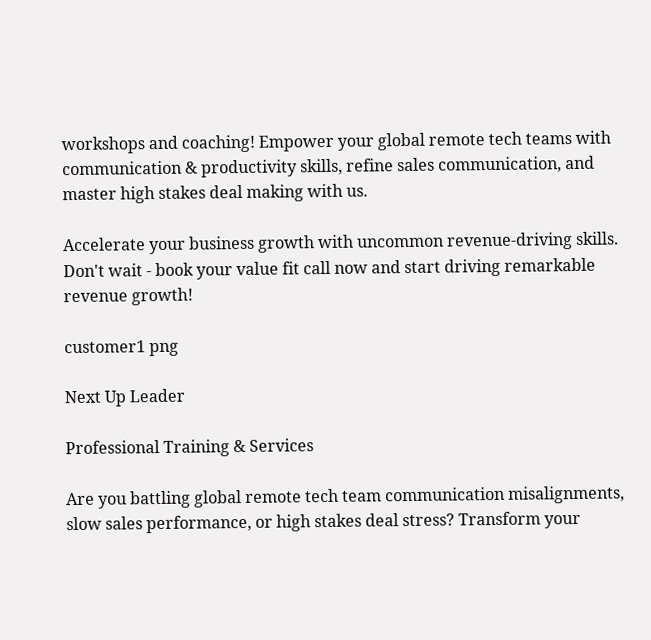workshops and coaching! Empower your global remote tech teams with communication & productivity skills, refine sales communication, and master high stakes deal making with us.

Accelerate your business growth with uncommon revenue-driving skills. Don't wait - book your value fit call now and start driving remarkable revenue growth!

customer1 png

Next Up Leader

Professional Training & Services

Are you battling global remote tech team communication misalignments, slow sales performance, or high stakes deal stress? Transform your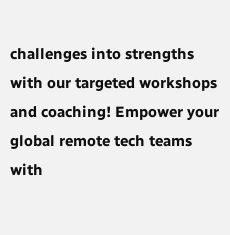challenges into strengths with our targeted workshops and coaching! Empower your global remote tech teams with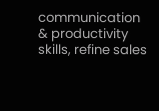communication & productivity skills, refine sales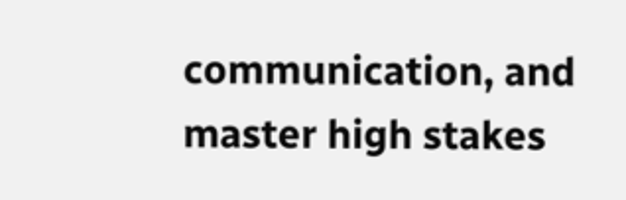communication, and master high stakes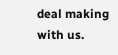deal making with us.